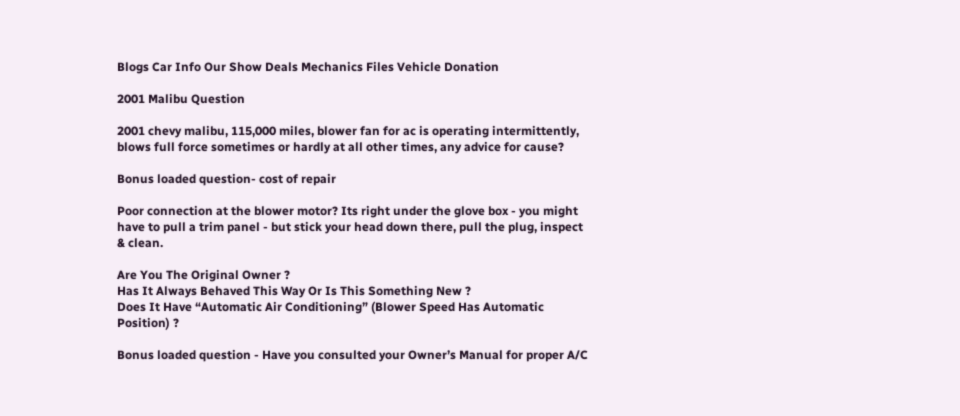Blogs Car Info Our Show Deals Mechanics Files Vehicle Donation

2001 Malibu Question

2001 chevy malibu, 115,000 miles, blower fan for ac is operating intermittently, blows full force sometimes or hardly at all other times, any advice for cause?

Bonus loaded question- cost of repair

Poor connection at the blower motor? Its right under the glove box - you might have to pull a trim panel - but stick your head down there, pull the plug, inspect & clean.

Are You The Original Owner ?
Has It Always Behaved This Way Or Is This Something New ?
Does It Have “Automatic Air Conditioning” (Blower Speed Has Automatic Position) ?

Bonus loaded question - Have you consulted your Owner’s Manual for proper A/C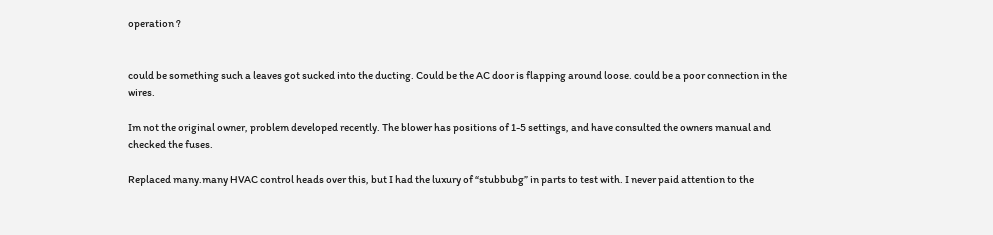operation ?


could be something such a leaves got sucked into the ducting. Could be the AC door is flapping around loose. could be a poor connection in the wires.

Im not the original owner, problem developed recently. The blower has positions of 1-5 settings, and have consulted the owners manual and checked the fuses.

Replaced many.many HVAC control heads over this, but I had the luxury of “stubbubg” in parts to test with. I never paid attention to the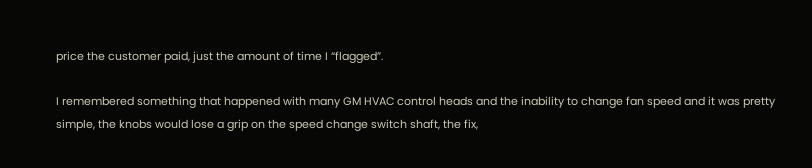price the customer paid, just the amount of time I “flagged”.

I remembered something that happened with many GM HVAC control heads and the inability to change fan speed and it was pretty simple, the knobs would lose a grip on the speed change switch shaft, the fix,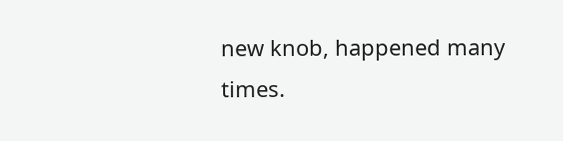new knob, happened many times.